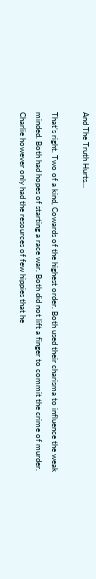And The Truth Hurts…

That’s right. Two of a kind, Cowards of the highest order. Both used their charisma to influence the weak minded. Both had hopes of starting a race war. Both did not lift a finger to commit the crime of murder. Charlie however only had the resources of few hippies that he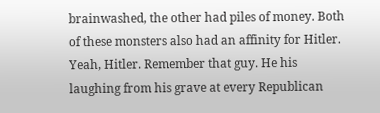brainwashed, the other had piles of money. Both of these monsters also had an affinity for Hitler. Yeah, Hitler. Remember that guy. He his laughing from his grave at every Republican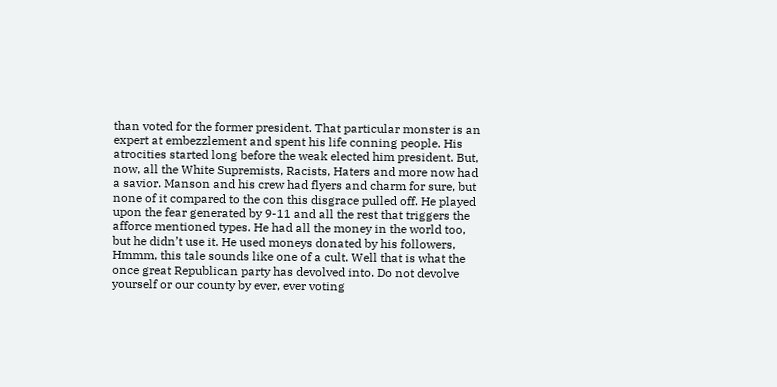than voted for the former president. That particular monster is an expert at embezzlement and spent his life conning people. His atrocities started long before the weak elected him president. But, now, all the White Supremists, Racists, Haters and more now had a savior. Manson and his crew had flyers and charm for sure, but none of it compared to the con this disgrace pulled off. He played upon the fear generated by 9-11 and all the rest that triggers the afforce mentioned types. He had all the money in the world too, but he didn’t use it. He used moneys donated by his followers, Hmmm, this tale sounds like one of a cult. Well that is what the once great Republican party has devolved into. Do not devolve yourself or our county by ever, ever voting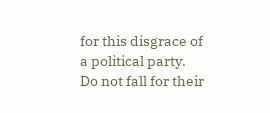for this disgrace of a political party. Do not fall for their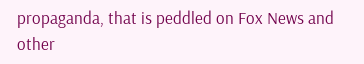propaganda, that is peddled on Fox News and other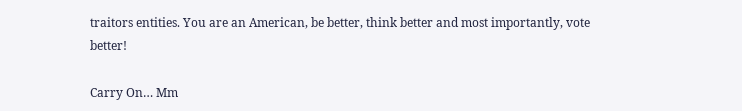traitors entities. You are an American, be better, think better and most importantly, vote better!

Carry On… Mm